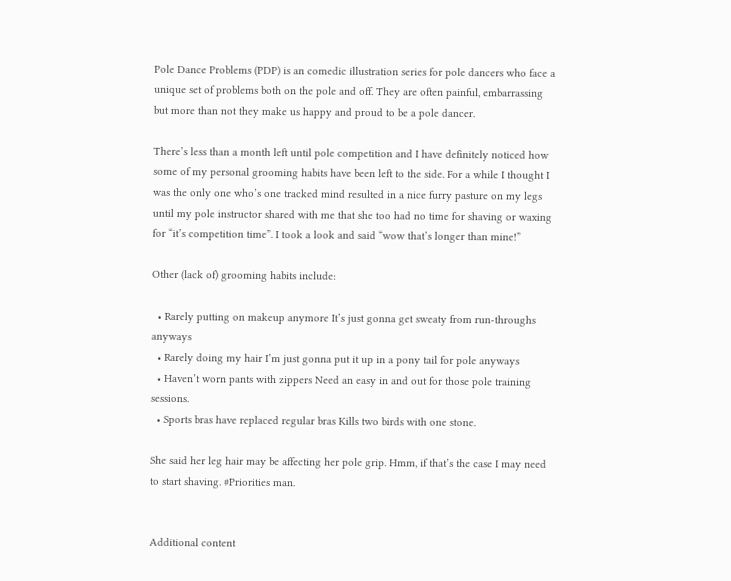Pole Dance Problems (PDP) is an comedic illustration series for pole dancers who face a unique set of problems both on the pole and off. They are often painful, embarrassing but more than not they make us happy and proud to be a pole dancer.

There’s less than a month left until pole competition and I have definitely noticed how some of my personal grooming habits have been left to the side. For a while I thought I was the only one who’s one tracked mind resulted in a nice furry pasture on my legs until my pole instructor shared with me that she too had no time for shaving or waxing for “it’s competition time”. I took a look and said “wow that’s longer than mine!”

Other (lack of) grooming habits include:

  • Rarely putting on makeup anymore It’s just gonna get sweaty from run-throughs anyways
  • Rarely doing my hair I’m just gonna put it up in a pony tail for pole anyways
  • Haven’t worn pants with zippers Need an easy in and out for those pole training sessions.
  • Sports bras have replaced regular bras Kills two birds with one stone.

She said her leg hair may be affecting her pole grip. Hmm, if that’s the case I may need to start shaving. #Priorities man.


Additional content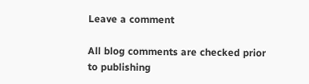Leave a comment

All blog comments are checked prior to publishing